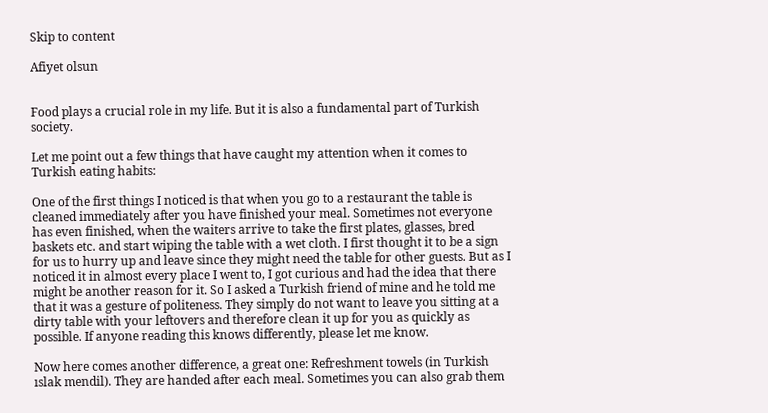Skip to content

Afiyet olsun


Food plays a crucial role in my life. But it is also a fundamental part of Turkish society.

Let me point out a few things that have caught my attention when it comes to Turkish eating habits:

One of the first things I noticed is that when you go to a restaurant the table is cleaned immediately after you have finished your meal. Sometimes not everyone has even finished, when the waiters arrive to take the first plates, glasses, bred baskets etc. and start wiping the table with a wet cloth. I first thought it to be a sign for us to hurry up and leave since they might need the table for other guests. But as I noticed it in almost every place I went to, I got curious and had the idea that there might be another reason for it. So I asked a Turkish friend of mine and he told me that it was a gesture of politeness. They simply do not want to leave you sitting at a dirty table with your leftovers and therefore clean it up for you as quickly as possible. If anyone reading this knows differently, please let me know.

Now here comes another difference, a great one: Refreshment towels (in Turkish ıslak mendil). They are handed after each meal. Sometimes you can also grab them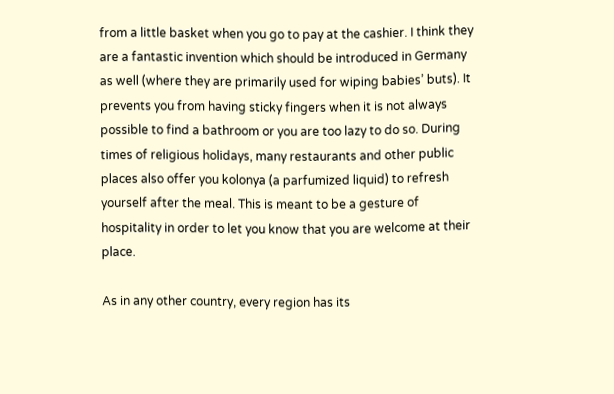from a little basket when you go to pay at the cashier. I think they are a fantastic invention which should be introduced in Germany as well (where they are primarily used for wiping babies’ buts). It prevents you from having sticky fingers when it is not always possible to find a bathroom or you are too lazy to do so. During times of religious holidays, many restaurants and other public places also offer you kolonya (a parfumized liquid) to refresh yourself after the meal. This is meant to be a gesture of hospitality in order to let you know that you are welcome at their place.

As in any other country, every region has its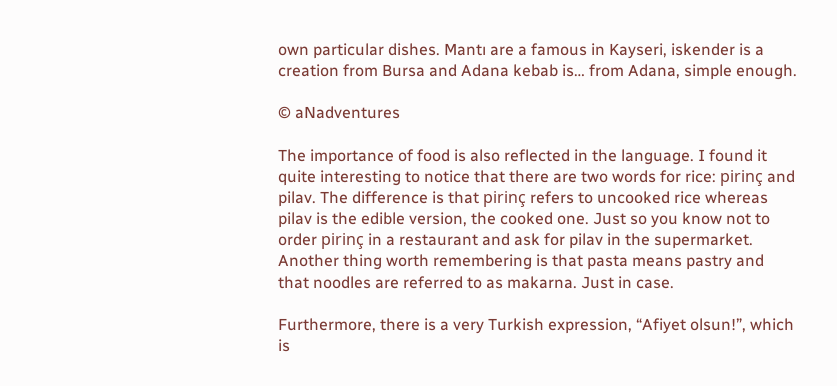own particular dishes. Mantı are a famous in Kayseri, iskender is a creation from Bursa and Adana kebab is… from Adana, simple enough.

© aNadventures

The importance of food is also reflected in the language. I found it quite interesting to notice that there are two words for rice: pirinç and pilav. The difference is that pirinç refers to uncooked rice whereas pilav is the edible version, the cooked one. Just so you know not to order pirinç in a restaurant and ask for pilav in the supermarket. Another thing worth remembering is that pasta means pastry and that noodles are referred to as makarna. Just in case.

Furthermore, there is a very Turkish expression, “Afiyet olsun!”, which is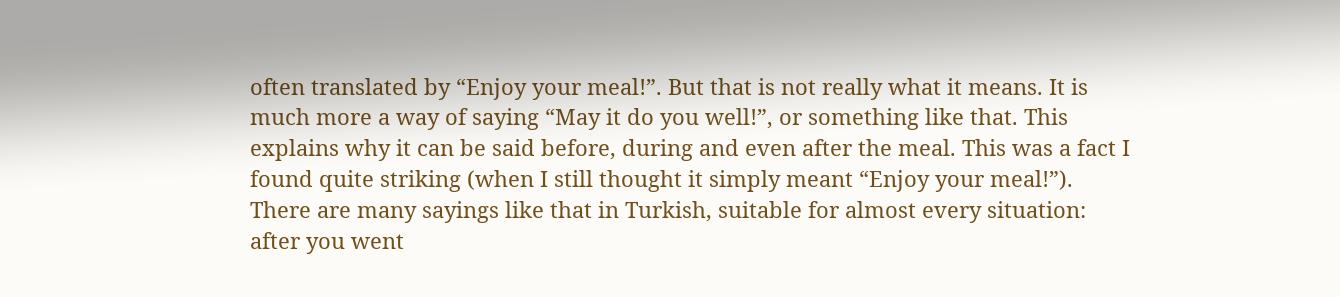often translated by “Enjoy your meal!”. But that is not really what it means. It is much more a way of saying “May it do you well!”, or something like that. This explains why it can be said before, during and even after the meal. This was a fact I found quite striking (when I still thought it simply meant “Enjoy your meal!”). There are many sayings like that in Turkish, suitable for almost every situation: after you went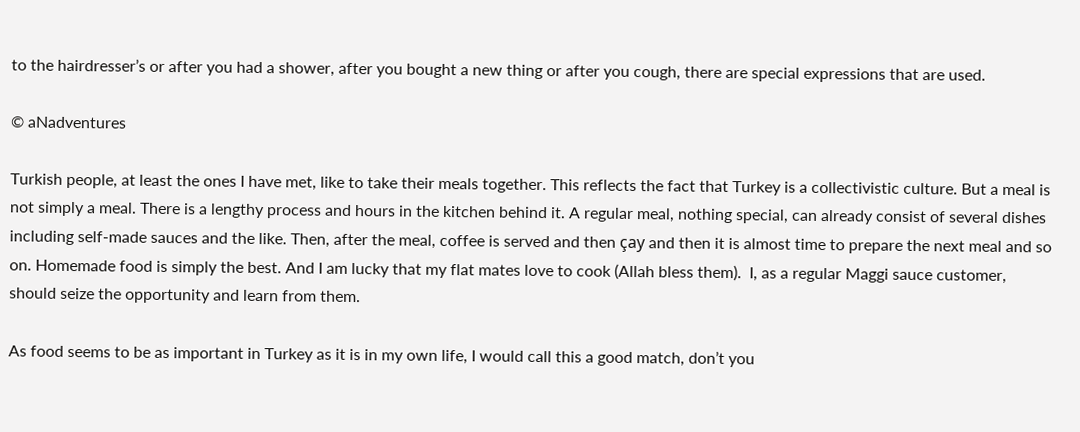to the hairdresser’s or after you had a shower, after you bought a new thing or after you cough, there are special expressions that are used.

© aNadventures

Turkish people, at least the ones I have met, like to take their meals together. This reflects the fact that Turkey is a collectivistic culture. But a meal is not simply a meal. There is a lengthy process and hours in the kitchen behind it. A regular meal, nothing special, can already consist of several dishes including self-made sauces and the like. Then, after the meal, coffee is served and then çay and then it is almost time to prepare the next meal and so on. Homemade food is simply the best. And I am lucky that my flat mates love to cook (Allah bless them).  I, as a regular Maggi sauce customer, should seize the opportunity and learn from them.

As food seems to be as important in Turkey as it is in my own life, I would call this a good match, don’t you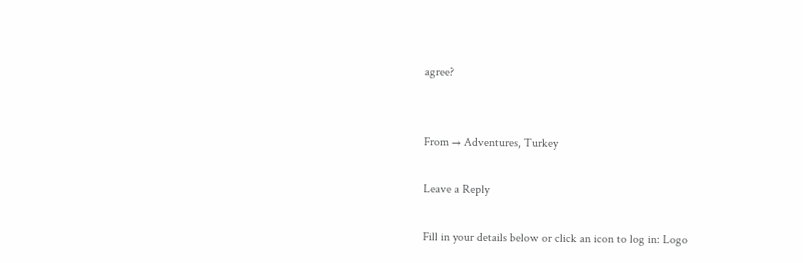agree?


From → Adventures, Turkey

Leave a Reply

Fill in your details below or click an icon to log in: Logo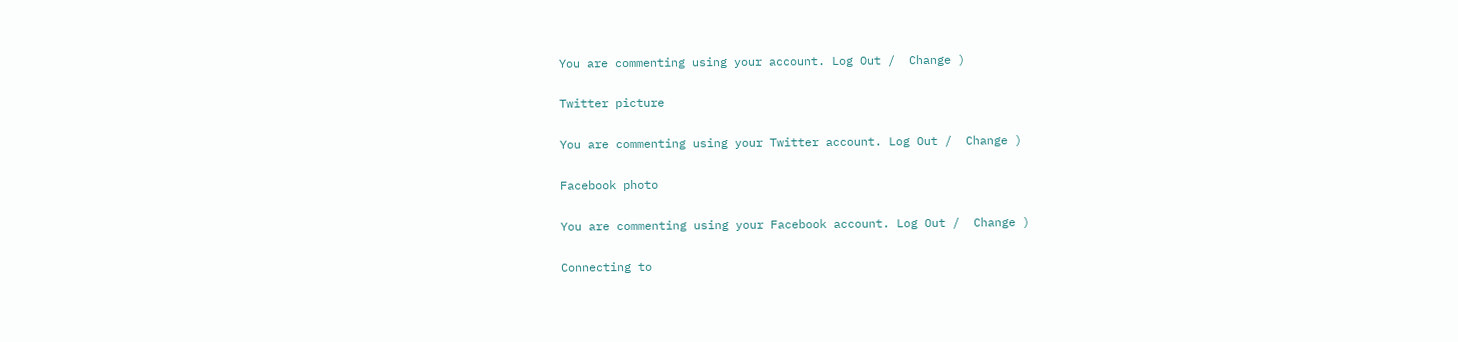You are commenting using your account. Log Out /  Change )

Twitter picture

You are commenting using your Twitter account. Log Out /  Change )

Facebook photo

You are commenting using your Facebook account. Log Out /  Change )

Connecting to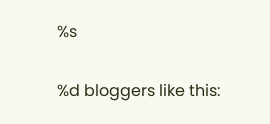%s

%d bloggers like this: